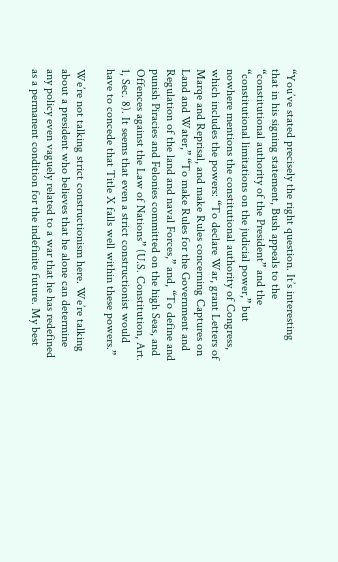“You’ve stated precisely the right question. It’s interesting that in his signing statement, Bush appeals to the “constitutional authority of the President” and the “constitutional limitations on the judicial power,” but nowhere mentions the constitutional authority of Congress, which includes the powers: “To declare War, grant Letters of Marqe and Reprisal, and make Rules concerning Captures on Land and Water,” “To make Rules for the Government and Regulation of the land and naval Forces,” and, “To define and punish Piracies and Felonies committed on the high Seas, and Offences against the Law of Nations” (U.S. Constitution, Art. 1, Sec. 8). It seems that even a strict constructionist would have to concede that Title X falls well within these powers.”

We’re not talking strict constructionism here. We’re talking about a president who believes that he alone can determine any policy even vaguely related to a war that he has redefined as a permanent condition for the indefinite future. My best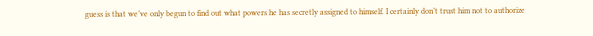guess is that we’ve only begun to find out what powers he has secretly assigned to himself. I certainly don’t trust him not to authorize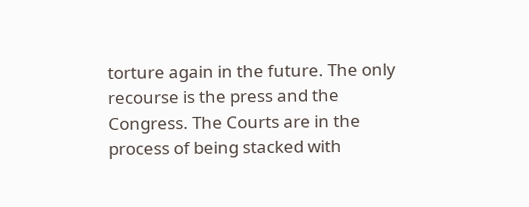torture again in the future. The only recourse is the press and the Congress. The Courts are in the process of being stacked with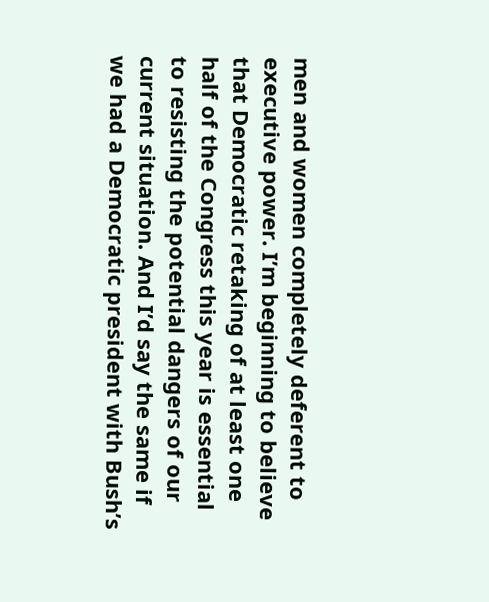men and women completely deferent to executive power. I’m beginning to believe that Democratic retaking of at least one half of the Congress this year is essential to resisting the potential dangers of our current situation. And I’d say the same if we had a Democratic president with Bush’s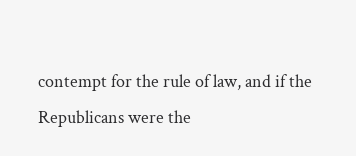contempt for the rule of law, and if the Republicans were the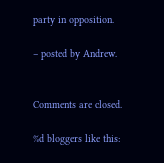party in opposition.

– posted by Andrew.


Comments are closed.

%d bloggers like this: